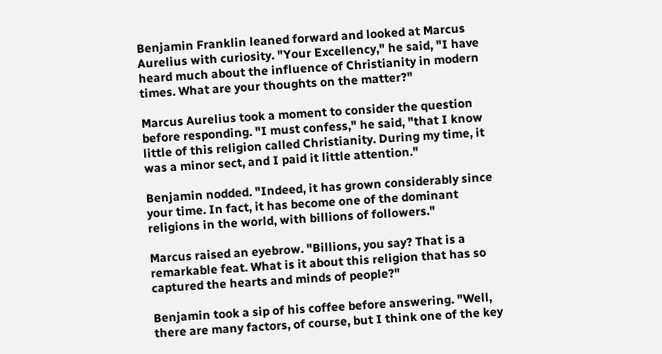Benjamin Franklin leaned forward and looked at Marcus Aurelius with curiosity. "Your Excellency," he said, "I have heard much about the influence of Christianity in modern times. What are your thoughts on the matter?"

Marcus Aurelius took a moment to consider the question before responding. "I must confess," he said, "that I know little of this religion called Christianity. During my time, it was a minor sect, and I paid it little attention."

Benjamin nodded. "Indeed, it has grown considerably since your time. In fact, it has become one of the dominant religions in the world, with billions of followers."

Marcus raised an eyebrow. "Billions, you say? That is a remarkable feat. What is it about this religion that has so captured the hearts and minds of people?"

Benjamin took a sip of his coffee before answering. "Well, there are many factors, of course, but I think one of the key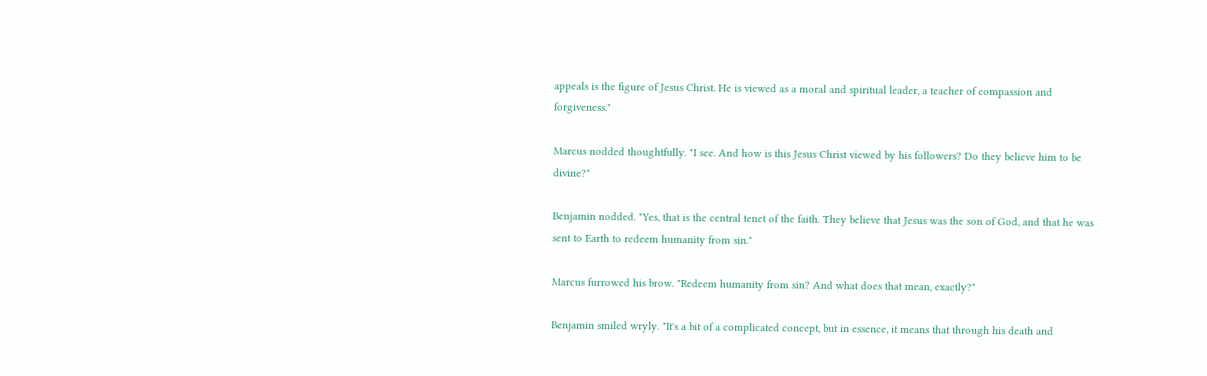appeals is the figure of Jesus Christ. He is viewed as a moral and spiritual leader, a teacher of compassion and forgiveness."

Marcus nodded thoughtfully. "I see. And how is this Jesus Christ viewed by his followers? Do they believe him to be divine?"

Benjamin nodded. "Yes, that is the central tenet of the faith. They believe that Jesus was the son of God, and that he was sent to Earth to redeem humanity from sin."

Marcus furrowed his brow. "Redeem humanity from sin? And what does that mean, exactly?"

Benjamin smiled wryly. "It's a bit of a complicated concept, but in essence, it means that through his death and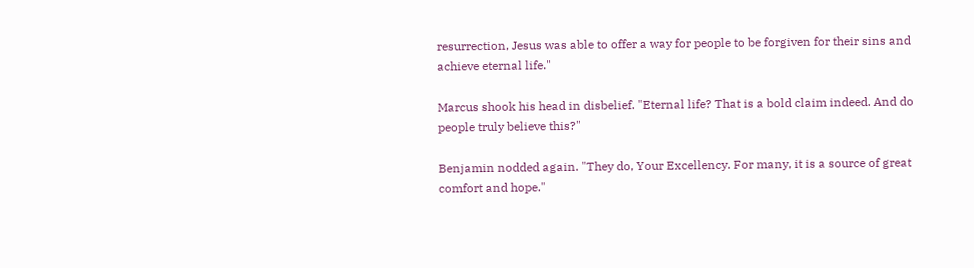resurrection, Jesus was able to offer a way for people to be forgiven for their sins and achieve eternal life."

Marcus shook his head in disbelief. "Eternal life? That is a bold claim indeed. And do people truly believe this?"

Benjamin nodded again. "They do, Your Excellency. For many, it is a source of great comfort and hope."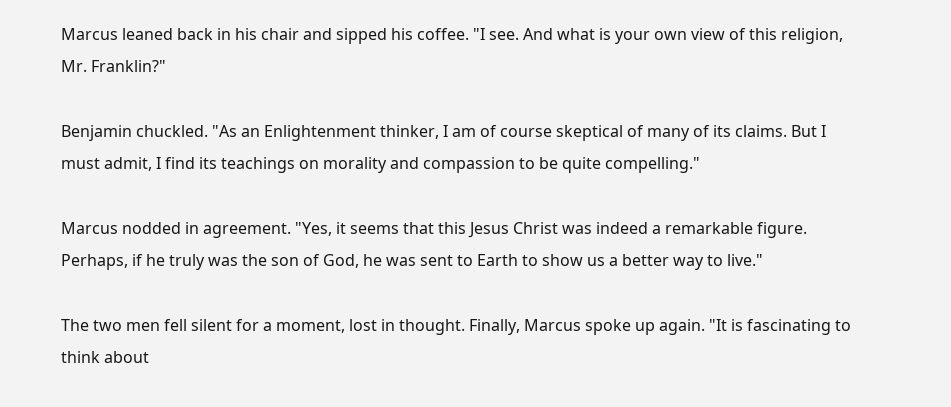Marcus leaned back in his chair and sipped his coffee. "I see. And what is your own view of this religion, Mr. Franklin?"

Benjamin chuckled. "As an Enlightenment thinker, I am of course skeptical of many of its claims. But I must admit, I find its teachings on morality and compassion to be quite compelling."

Marcus nodded in agreement. "Yes, it seems that this Jesus Christ was indeed a remarkable figure. Perhaps, if he truly was the son of God, he was sent to Earth to show us a better way to live."

The two men fell silent for a moment, lost in thought. Finally, Marcus spoke up again. "It is fascinating to think about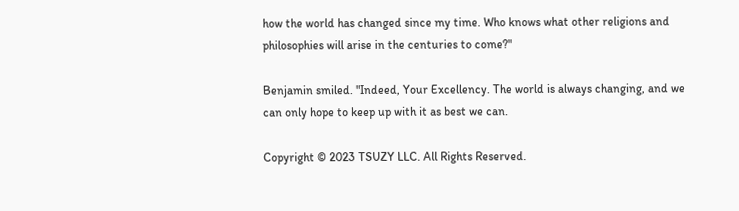how the world has changed since my time. Who knows what other religions and philosophies will arise in the centuries to come?"

Benjamin smiled. "Indeed, Your Excellency. The world is always changing, and we can only hope to keep up with it as best we can.

Copyright © 2023 TSUZY LLC. All Rights Reserved.